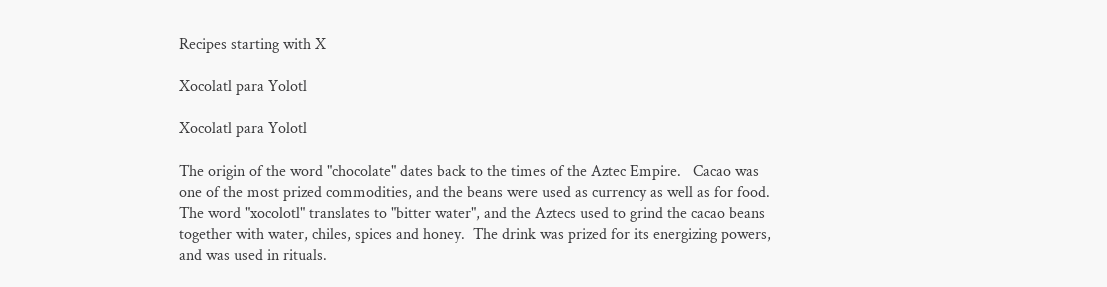Recipes starting with X

Xocolatl para Yolotl

Xocolatl para Yolotl

The origin of the word "chocolate" dates back to the times of the Aztec Empire.   Cacao was one of the most prized commodities, and the beans were used as currency as well as for food.   The word "xocolotl" translates to "bitter water", and the Aztecs used to grind the cacao beans together with water, chiles, spices and honey.  The drink was prized for its energizing powers, and was used in rituals.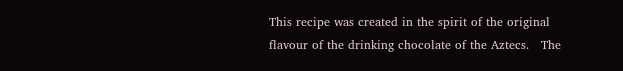This recipe was created in the spirit of the original flavour of the drinking chocolate of the Aztecs.   The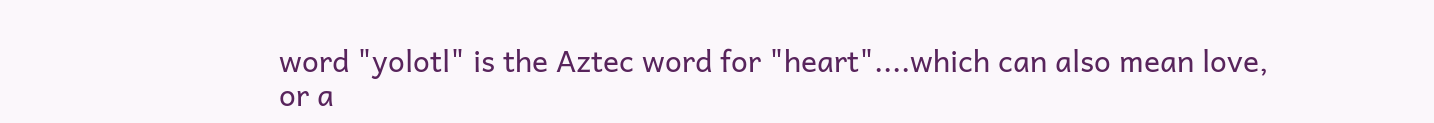word "yolotl" is the Aztec word for "heart"....which can also mean love, or a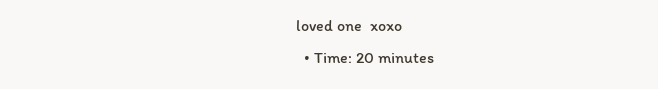loved one  xoxo
  • Time: 20 minutes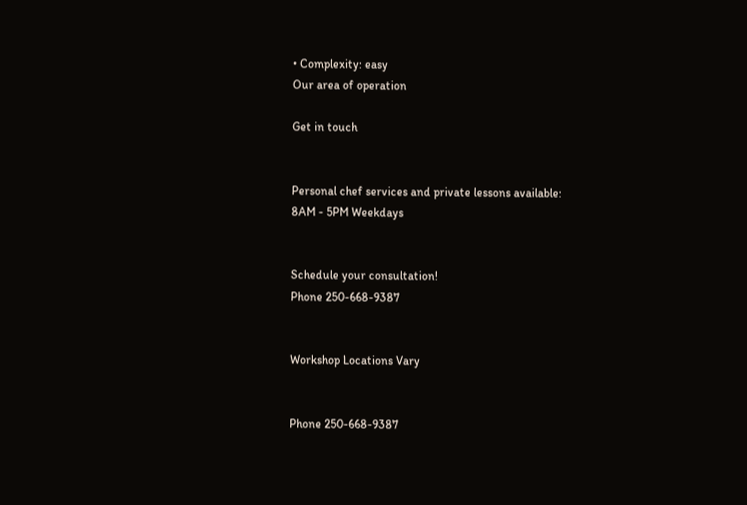• Complexity: easy
Our area of operation

Get in touch


Personal chef services and private lessons available:
8AM - 5PM Weekdays


Schedule your consultation!
Phone 250-668-9387


Workshop Locations Vary


Phone 250-668-9387